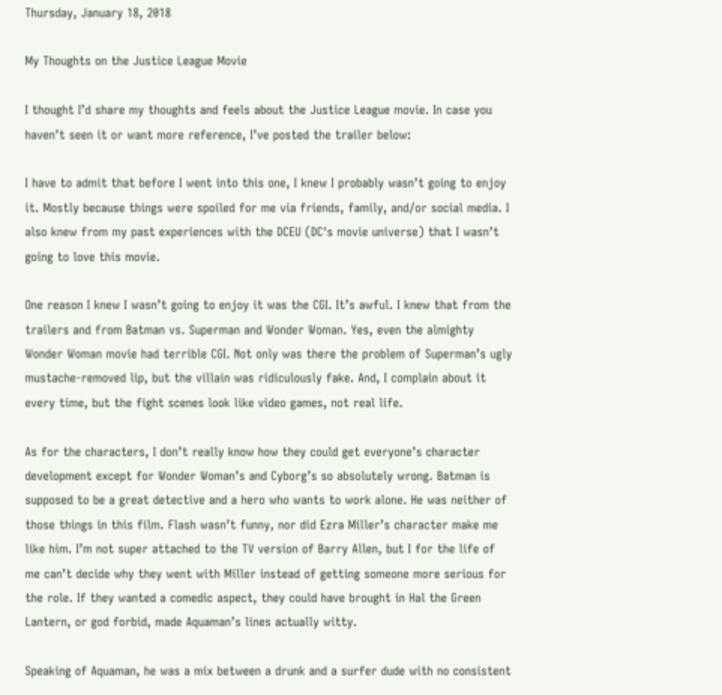Thursday, January 18, 2018

My Thoughts on the Justice League Movie

I thought I’d share my thoughts and feels about the Justice League movie. In case you haven’t seen it or want more reference, I’ve posted the trailer below:

I have to admit that before I went into this one, I knew I probably wasn’t going to enjoy it. Mostly because things were spoiled for me via friends, family, and/or social media. I also knew from my past experiences with the DCEU (DC's movie universe) that I wasn’t going to love this movie.

One reason I knew I wasn’t going to enjoy it was the CGI. It’s awful. I knew that from the trailers and from Batman vs. Superman and Wonder Woman. Yes, even the almighty Wonder Woman movie had terrible CGI. Not only was there the problem of Superman’s ugly mustache-removed lip, but the villain was ridiculously fake. And, I complain about it every time, but the fight scenes look like video games, not real life.

As for the characters, I don’t really know how they could get everyone’s character development except for Wonder Woman’s and Cyborg’s so absolutely wrong. Batman is supposed to be a great detective and a hero who wants to work alone. He was neither of those things in this film. Flash wasn’t funny, nor did Ezra Miller’s character make me like him. I’m not super attached to the TV version of Barry Allen, but I for the life of me can’t decide why they went with Miller instead of getting someone more serious for the role. If they wanted a comedic aspect, they could have brought in Hal the Green Lantern, or god forbid, made Aquaman’s lines actually witty.

Speaking of Aquaman, he was a mix between a drunk and a surfer dude with no consistent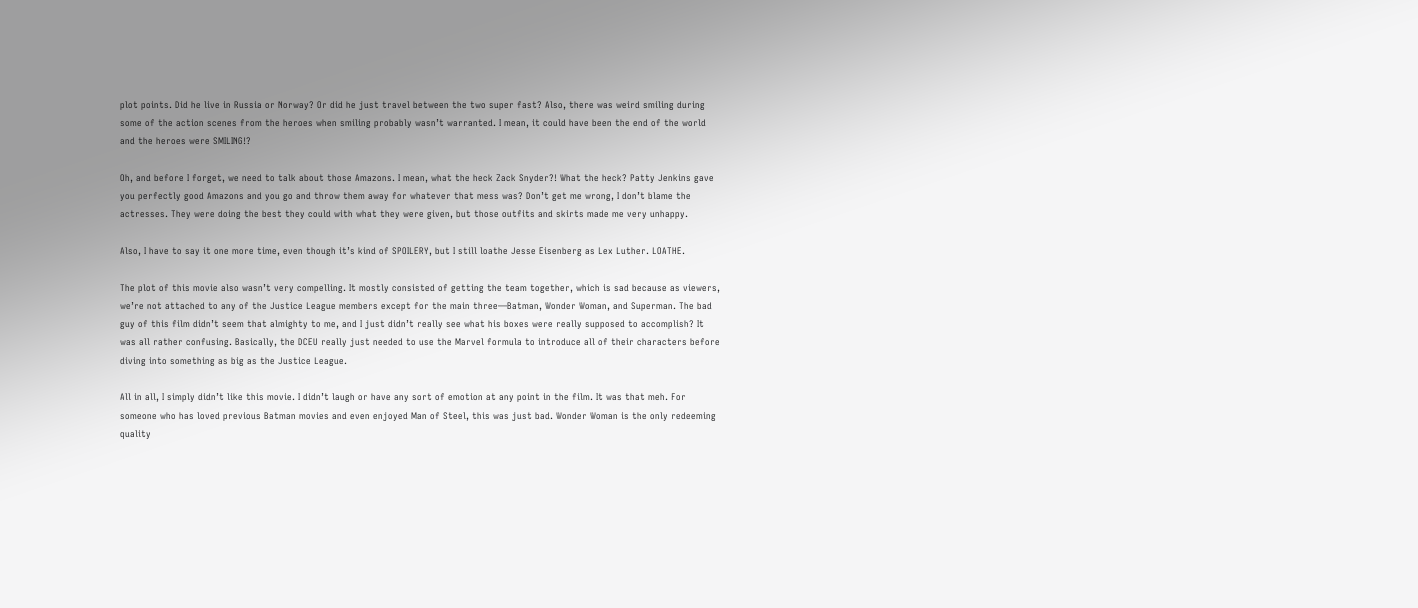plot points. Did he live in Russia or Norway? Or did he just travel between the two super fast? Also, there was weird smiling during some of the action scenes from the heroes when smiling probably wasn’t warranted. I mean, it could have been the end of the world and the heroes were SMILING!?

Oh, and before I forget, we need to talk about those Amazons. I mean, what the heck Zack Snyder?! What the heck? Patty Jenkins gave you perfectly good Amazons and you go and throw them away for whatever that mess was? Don’t get me wrong, I don’t blame the actresses. They were doing the best they could with what they were given, but those outfits and skirts made me very unhappy.

Also, I have to say it one more time, even though it’s kind of SPOILERY, but I still loathe Jesse Eisenberg as Lex Luther. LOATHE.

The plot of this movie also wasn’t very compelling. It mostly consisted of getting the team together, which is sad because as viewers, we’re not attached to any of the Justice League members except for the main three—Batman, Wonder Woman, and Superman. The bad guy of this film didn’t seem that almighty to me, and I just didn’t really see what his boxes were really supposed to accomplish? It was all rather confusing. Basically, the DCEU really just needed to use the Marvel formula to introduce all of their characters before diving into something as big as the Justice League.

All in all, I simply didn’t like this movie. I didn’t laugh or have any sort of emotion at any point in the film. It was that meh. For someone who has loved previous Batman movies and even enjoyed Man of Steel, this was just bad. Wonder Woman is the only redeeming quality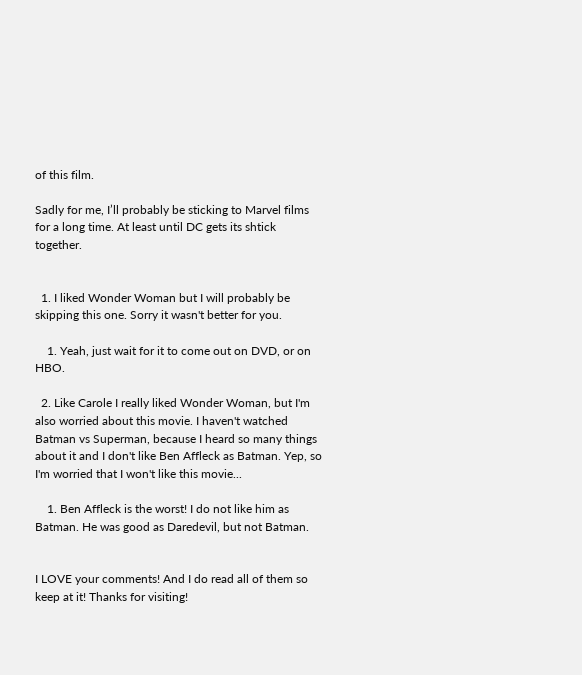of this film.

Sadly for me, I’ll probably be sticking to Marvel films for a long time. At least until DC gets its shtick together.


  1. I liked Wonder Woman but I will probably be skipping this one. Sorry it wasn't better for you.

    1. Yeah, just wait for it to come out on DVD, or on HBO.

  2. Like Carole I really liked Wonder Woman, but I'm also worried about this movie. I haven't watched Batman vs Superman, because I heard so many things about it and I don't like Ben Affleck as Batman. Yep, so I'm worried that I won't like this movie...

    1. Ben Affleck is the worst! I do not like him as Batman. He was good as Daredevil, but not Batman.


I LOVE your comments! And I do read all of them so keep at it! Thanks for visiting!